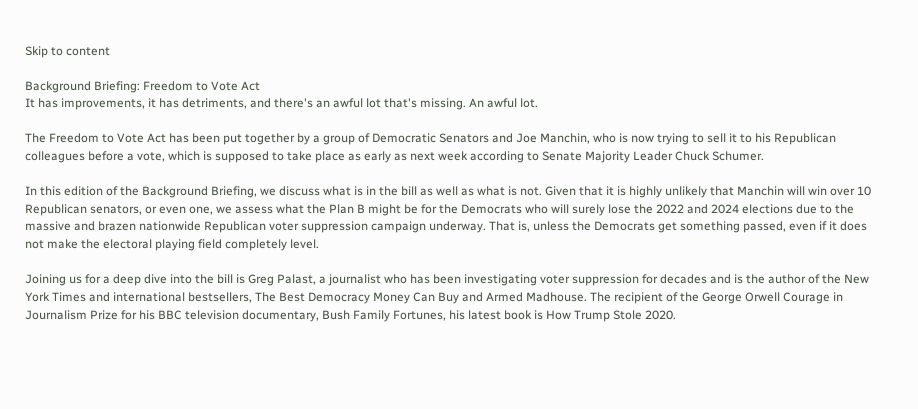Skip to content

Background Briefing: Freedom to Vote Act
It has improvements, it has detriments, and there's an awful lot that's missing. An awful lot.

The Freedom to Vote Act has been put together by a group of Democratic Senators and Joe Manchin, who is now trying to sell it to his Republican colleagues before a vote, which is supposed to take place as early as next week according to Senate Majority Leader Chuck Schumer.

In this edition of the Background Briefing, we discuss what is in the bill as well as what is not. Given that it is highly unlikely that Manchin will win over 10 Republican senators, or even one, we assess what the Plan B might be for the Democrats who will surely lose the 2022 and 2024 elections due to the massive and brazen nationwide Republican voter suppression campaign underway. That is, unless the Democrats get something passed, even if it does not make the electoral playing field completely level.

Joining us for a deep dive into the bill is Greg Palast, a journalist who has been investigating voter suppression for decades and is the author of the New York Times and international bestsellers, The Best Democracy Money Can Buy and Armed Madhouse. The recipient of the George Orwell Courage in Journalism Prize for his BBC television documentary, Bush Family Fortunes, his latest book is How Trump Stole 2020.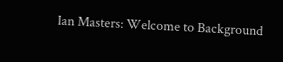Ian Masters: Welcome to Background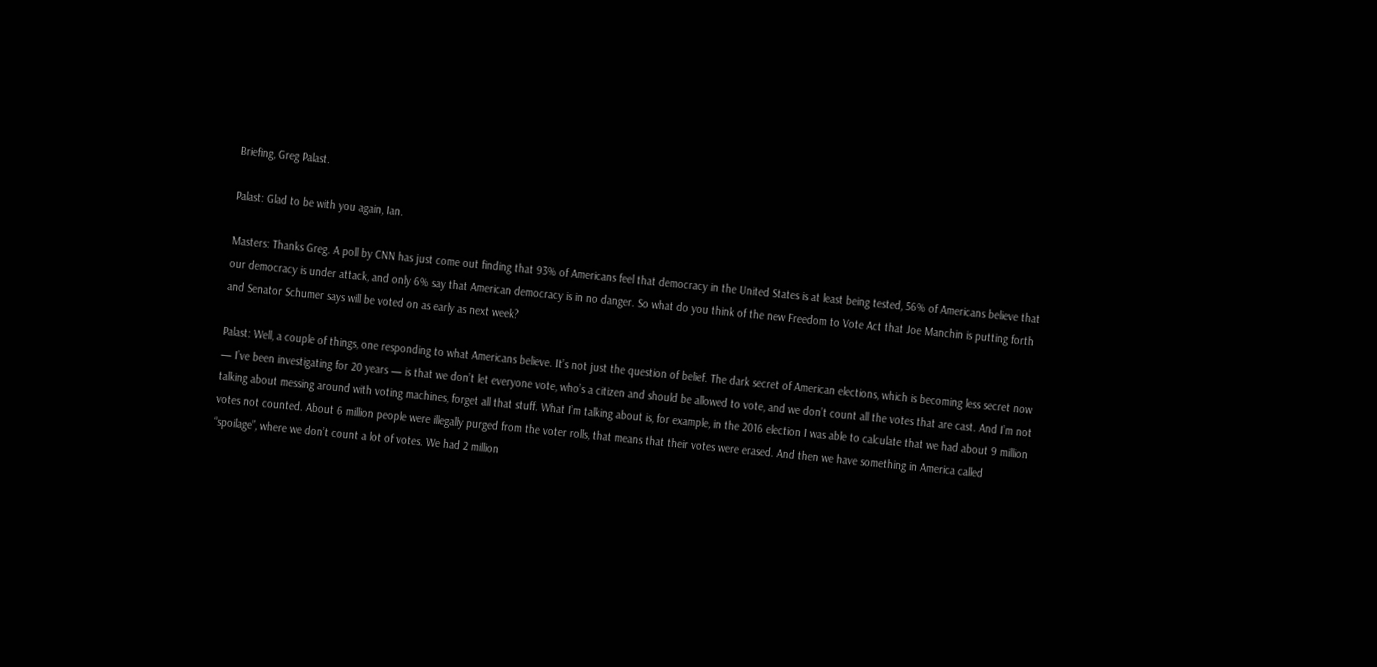Briefing, Greg Palast.

Palast: Glad to be with you again, Ian.

Masters: Thanks Greg. A poll by CNN has just come out finding that 93% of Americans feel that democracy in the United States is at least being tested, 56% of Americans believe that our democracy is under attack, and only 6% say that American democracy is in no danger. So what do you think of the new Freedom to Vote Act that Joe Manchin is putting forth and Senator Schumer says will be voted on as early as next week?

Palast: Well, a couple of things, one responding to what Americans believe. It’s not just the question of belief. The dark secret of American elections, which is becoming less secret now — I’ve been investigating for 20 years — is that we don’t let everyone vote, who’s a citizen and should be allowed to vote, and we don’t count all the votes that are cast. And I’m not talking about messing around with voting machines, forget all that stuff. What I’m talking about is, for example, in the 2016 election I was able to calculate that we had about 9 million votes not counted. About 6 million people were illegally purged from the voter rolls, that means that their votes were erased. And then we have something in America called “spoilage”, where we don’t count a lot of votes. We had 2 million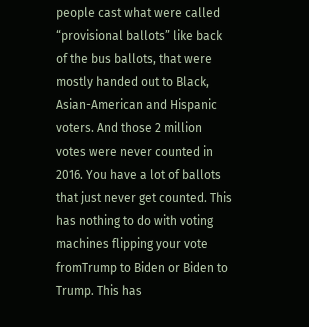people cast what were called “provisional ballots” like back of the bus ballots, that were mostly handed out to Black, Asian-American and Hispanic voters. And those 2 million votes were never counted in 2016. You have a lot of ballots that just never get counted. This has nothing to do with voting machines flipping your vote fromTrump to Biden or Biden to Trump. This has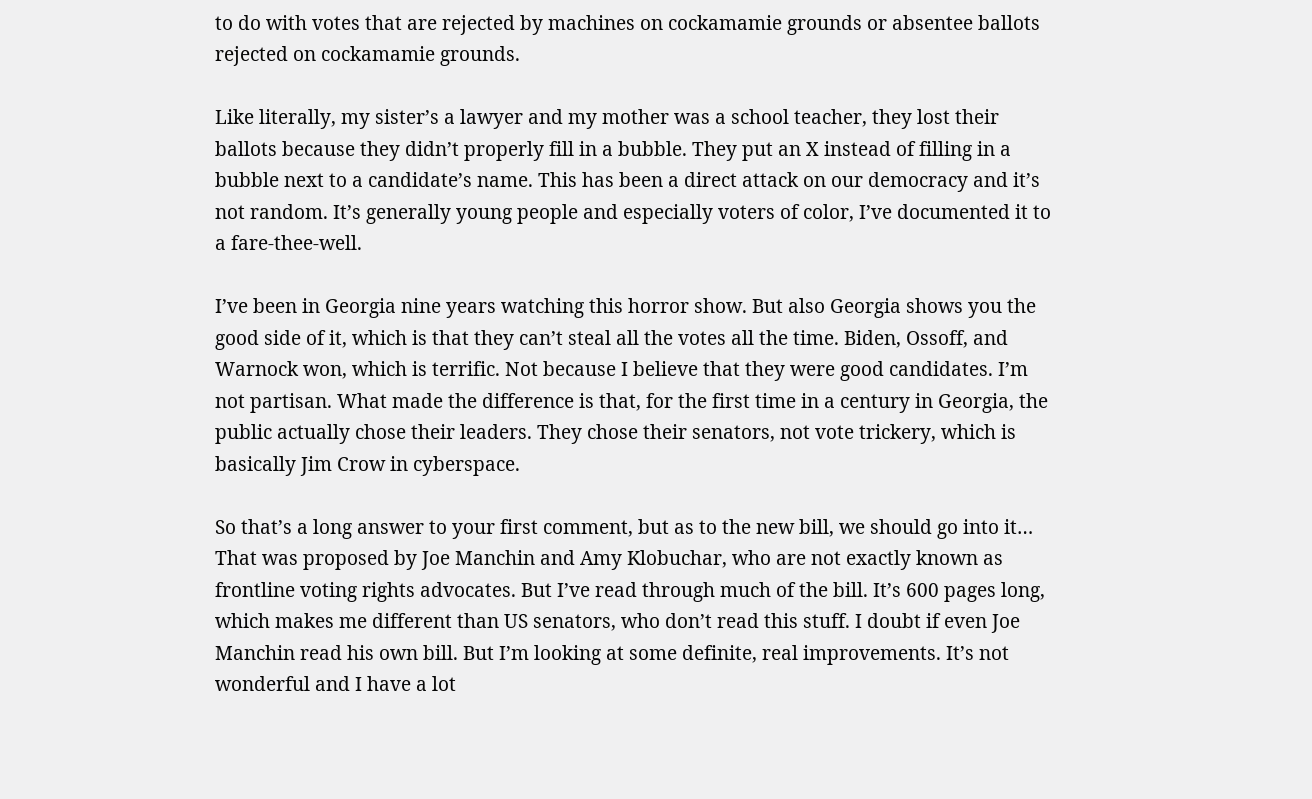to do with votes that are rejected by machines on cockamamie grounds or absentee ballots rejected on cockamamie grounds.

Like literally, my sister’s a lawyer and my mother was a school teacher, they lost their ballots because they didn’t properly fill in a bubble. They put an X instead of filling in a bubble next to a candidate’s name. This has been a direct attack on our democracy and it’s not random. It’s generally young people and especially voters of color, I’ve documented it to a fare-thee-well.

I’ve been in Georgia nine years watching this horror show. But also Georgia shows you the good side of it, which is that they can’t steal all the votes all the time. Biden, Ossoff, and Warnock won, which is terrific. Not because I believe that they were good candidates. I’m not partisan. What made the difference is that, for the first time in a century in Georgia, the public actually chose their leaders. They chose their senators, not vote trickery, which is basically Jim Crow in cyberspace.

So that’s a long answer to your first comment, but as to the new bill, we should go into it… That was proposed by Joe Manchin and Amy Klobuchar, who are not exactly known as frontline voting rights advocates. But I’ve read through much of the bill. It’s 600 pages long, which makes me different than US senators, who don’t read this stuff. I doubt if even Joe Manchin read his own bill. But I’m looking at some definite, real improvements. It’s not wonderful and I have a lot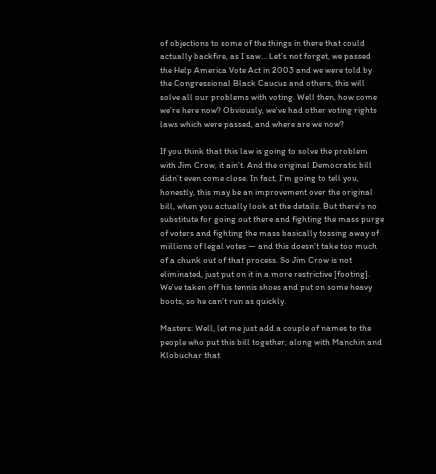of objections to some of the things in there that could actually backfire, as I saw… Let’s not forget, we passed the Help America Vote Act in 2003 and we were told by the Congressional Black Caucus and others, this will solve all our problems with voting. Well then, how come we’re here now? Obviously, we’ve had other voting rights laws which were passed, and where are we now?

If you think that this law is going to solve the problem with Jim Crow, it ain’t. And the original Democratic bill didn’t even come close. In fact, I’m going to tell you, honestly, this may be an improvement over the original bill, when you actually look at the details. But there’s no substitute for going out there and fighting the mass purge of voters and fighting the mass basically tossing away of millions of legal votes — and this doesn’t take too much of a chunk out of that process. So Jim Crow is not eliminated, just put on it in a more restrictive [footing]. We’ve taken off his tennis shoes and put on some heavy boots, so he can’t run as quickly.

Masters: Well, let me just add a couple of names to the people who put this bill together, along with Manchin and Klobuchar that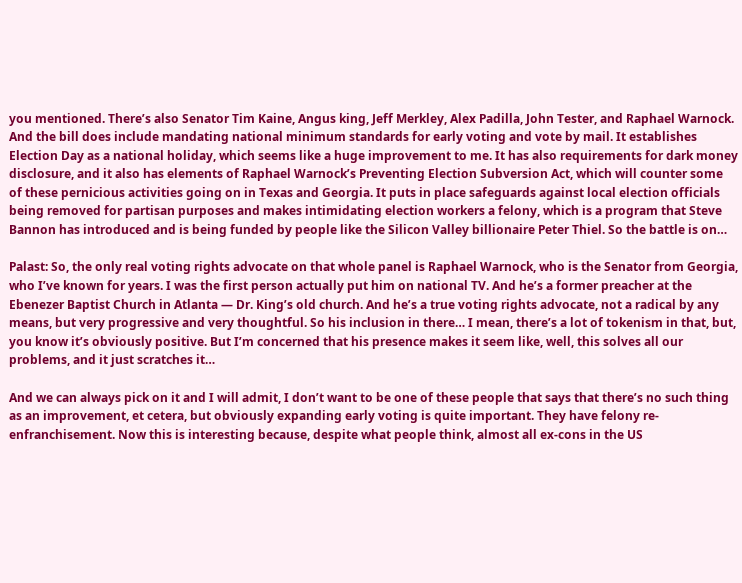you mentioned. There’s also Senator Tim Kaine, Angus king, Jeff Merkley, Alex Padilla, John Tester, and Raphael Warnock. And the bill does include mandating national minimum standards for early voting and vote by mail. It establishes Election Day as a national holiday, which seems like a huge improvement to me. It has also requirements for dark money disclosure, and it also has elements of Raphael Warnock’s Preventing Election Subversion Act, which will counter some of these pernicious activities going on in Texas and Georgia. It puts in place safeguards against local election officials being removed for partisan purposes and makes intimidating election workers a felony, which is a program that Steve Bannon has introduced and is being funded by people like the Silicon Valley billionaire Peter Thiel. So the battle is on…

Palast: So, the only real voting rights advocate on that whole panel is Raphael Warnock, who is the Senator from Georgia, who I’ve known for years. I was the first person actually put him on national TV. And he’s a former preacher at the Ebenezer Baptist Church in Atlanta — Dr. King’s old church. And he’s a true voting rights advocate, not a radical by any means, but very progressive and very thoughtful. So his inclusion in there… I mean, there’s a lot of tokenism in that, but, you know it’s obviously positive. But I’m concerned that his presence makes it seem like, well, this solves all our problems, and it just scratches it…

And we can always pick on it and I will admit, I don’t want to be one of these people that says that there’s no such thing as an improvement, et cetera, but obviously expanding early voting is quite important. They have felony re-enfranchisement. Now this is interesting because, despite what people think, almost all ex-cons in the US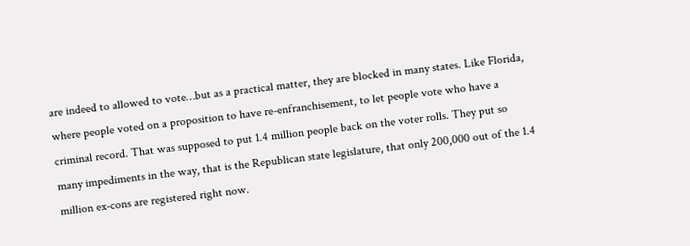are indeed to allowed to vote…but as a practical matter, they are blocked in many states. Like Florida, where people voted on a proposition to have re-enfranchisement, to let people vote who have a criminal record. That was supposed to put 1.4 million people back on the voter rolls. They put so many impediments in the way, that is the Republican state legislature, that only 200,000 out of the 1.4 million ex-cons are registered right now.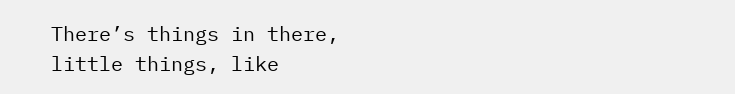There’s things in there, little things, like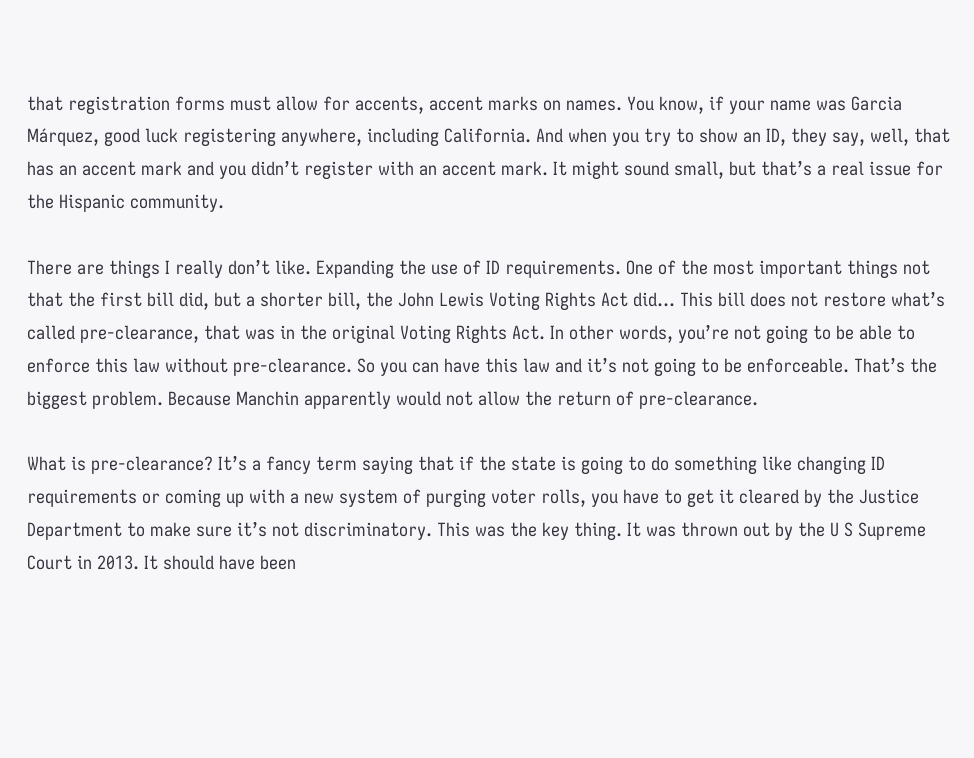that registration forms must allow for accents, accent marks on names. You know, if your name was Garcia Márquez, good luck registering anywhere, including California. And when you try to show an ID, they say, well, that has an accent mark and you didn’t register with an accent mark. It might sound small, but that’s a real issue for the Hispanic community.

There are things I really don’t like. Expanding the use of ID requirements. One of the most important things not that the first bill did, but a shorter bill, the John Lewis Voting Rights Act did… This bill does not restore what’s called pre-clearance, that was in the original Voting Rights Act. In other words, you’re not going to be able to enforce this law without pre-clearance. So you can have this law and it’s not going to be enforceable. That’s the biggest problem. Because Manchin apparently would not allow the return of pre-clearance.

What is pre-clearance? It’s a fancy term saying that if the state is going to do something like changing ID requirements or coming up with a new system of purging voter rolls, you have to get it cleared by the Justice Department to make sure it’s not discriminatory. This was the key thing. It was thrown out by the U S Supreme Court in 2013. It should have been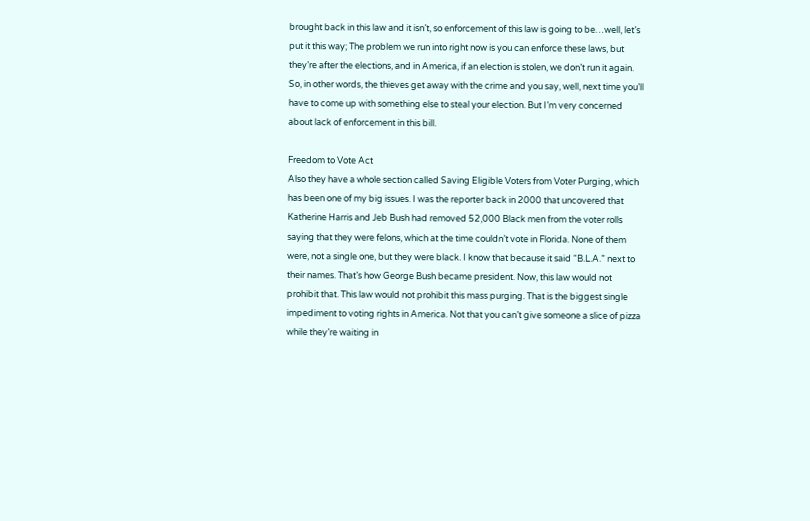brought back in this law and it isn’t, so enforcement of this law is going to be…well, let’s put it this way; The problem we run into right now is you can enforce these laws, but they’re after the elections, and in America, if an election is stolen, we don’t run it again. So, in other words, the thieves get away with the crime and you say, well, next time you’ll have to come up with something else to steal your election. But I’m very concerned about lack of enforcement in this bill.

Freedom to Vote Act
Also they have a whole section called Saving Eligible Voters from Voter Purging, which has been one of my big issues. I was the reporter back in 2000 that uncovered that Katherine Harris and Jeb Bush had removed 52,000 Black men from the voter rolls saying that they were felons, which at the time couldn’t vote in Florida. None of them were, not a single one, but they were black. I know that because it said “B.L.A.” next to their names. That’s how George Bush became president. Now, this law would not prohibit that. This law would not prohibit this mass purging. That is the biggest single impediment to voting rights in America. Not that you can’t give someone a slice of pizza while they’re waiting in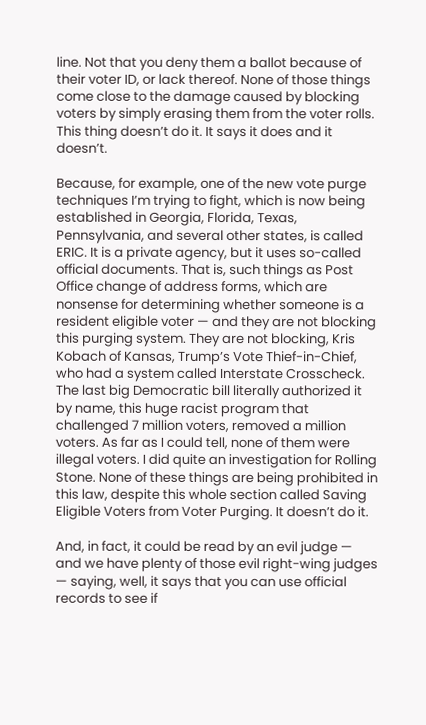line. Not that you deny them a ballot because of their voter ID, or lack thereof. None of those things come close to the damage caused by blocking voters by simply erasing them from the voter rolls. This thing doesn’t do it. It says it does and it doesn’t.

Because, for example, one of the new vote purge techniques I’m trying to fight, which is now being established in Georgia, Florida, Texas, Pennsylvania, and several other states, is called ERIC. It is a private agency, but it uses so-called official documents. That is, such things as Post Office change of address forms, which are nonsense for determining whether someone is a resident eligible voter — and they are not blocking this purging system. They are not blocking, Kris Kobach of Kansas, Trump’s Vote Thief-in-Chief, who had a system called Interstate Crosscheck. The last big Democratic bill literally authorized it by name, this huge racist program that challenged 7 million voters, removed a million voters. As far as I could tell, none of them were illegal voters. I did quite an investigation for Rolling Stone. None of these things are being prohibited in this law, despite this whole section called Saving Eligible Voters from Voter Purging. It doesn’t do it.

And, in fact, it could be read by an evil judge — and we have plenty of those evil right-wing judges — saying, well, it says that you can use official records to see if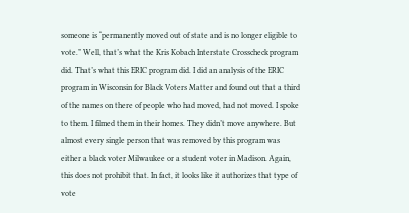someone is “permanently moved out of state and is no longer eligible to vote.” Well, that’s what the Kris Kobach Interstate Crosscheck program did. That’s what this ERIC program did. I did an analysis of the ERIC program in Wisconsin for Black Voters Matter and found out that a third of the names on there of people who had moved, had not moved. I spoke to them. I filmed them in their homes. They didn’t move anywhere. But almost every single person that was removed by this program was either a black voter Milwaukee or a student voter in Madison. Again, this does not prohibit that. In fact, it looks like it authorizes that type of vote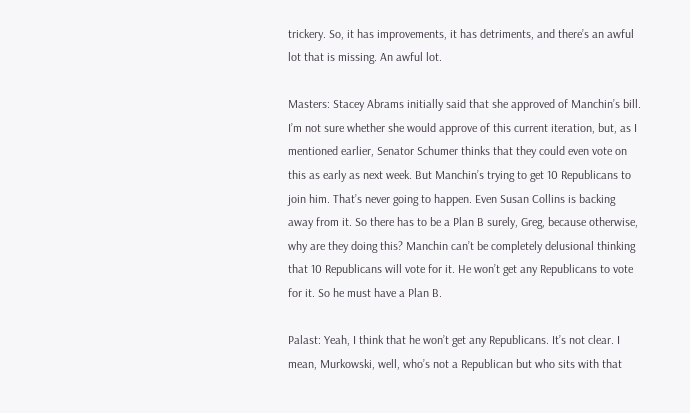trickery. So, it has improvements, it has detriments, and there’s an awful lot that is missing. An awful lot.

Masters: Stacey Abrams initially said that she approved of Manchin’s bill. I’m not sure whether she would approve of this current iteration, but, as I mentioned earlier, Senator Schumer thinks that they could even vote on this as early as next week. But Manchin’s trying to get 10 Republicans to join him. That’s never going to happen. Even Susan Collins is backing away from it. So there has to be a Plan B surely, Greg, because otherwise, why are they doing this? Manchin can’t be completely delusional thinking that 10 Republicans will vote for it. He won’t get any Republicans to vote for it. So he must have a Plan B.

Palast: Yeah, I think that he won’t get any Republicans. It’s not clear. I mean, Murkowski, well, who’s not a Republican but who sits with that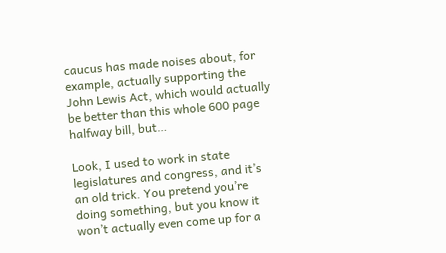caucus has made noises about, for example, actually supporting the John Lewis Act, which would actually be better than this whole 600 page halfway bill, but…

Look, I used to work in state legislatures and congress, and it’s an old trick. You pretend you’re doing something, but you know it won’t actually even come up for a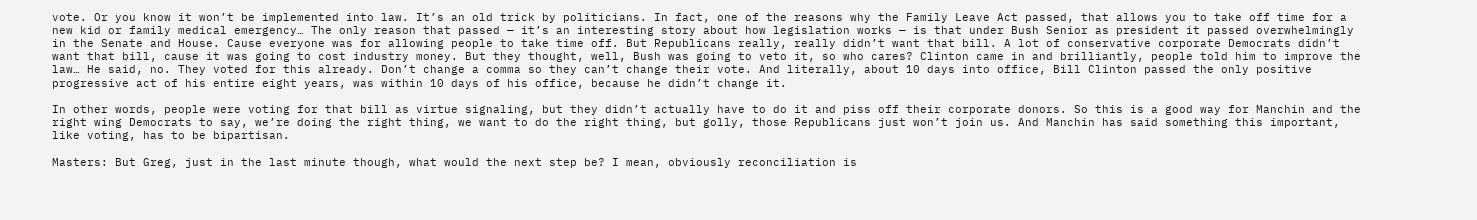vote. Or you know it won’t be implemented into law. It’s an old trick by politicians. In fact, one of the reasons why the Family Leave Act passed, that allows you to take off time for a new kid or family medical emergency… The only reason that passed — it’s an interesting story about how legislation works — is that under Bush Senior as president it passed overwhelmingly in the Senate and House. Cause everyone was for allowing people to take time off. But Republicans really, really didn’t want that bill. A lot of conservative corporate Democrats didn’t want that bill, cause it was going to cost industry money. But they thought, well, Bush was going to veto it, so who cares? Clinton came in and brilliantly, people told him to improve the law… He said, no. They voted for this already. Don’t change a comma so they can’t change their vote. And literally, about 10 days into office, Bill Clinton passed the only positive progressive act of his entire eight years, was within 10 days of his office, because he didn’t change it.

In other words, people were voting for that bill as virtue signaling, but they didn’t actually have to do it and piss off their corporate donors. So this is a good way for Manchin and the right wing Democrats to say, we’re doing the right thing, we want to do the right thing, but golly, those Republicans just won’t join us. And Manchin has said something this important, like voting, has to be bipartisan.

Masters: But Greg, just in the last minute though, what would the next step be? I mean, obviously reconciliation is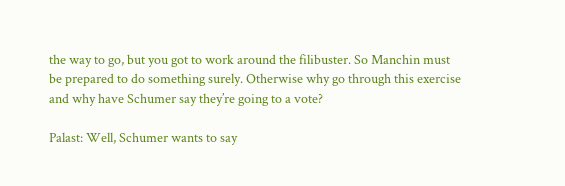the way to go, but you got to work around the filibuster. So Manchin must be prepared to do something surely. Otherwise why go through this exercise and why have Schumer say they’re going to a vote?

Palast: Well, Schumer wants to say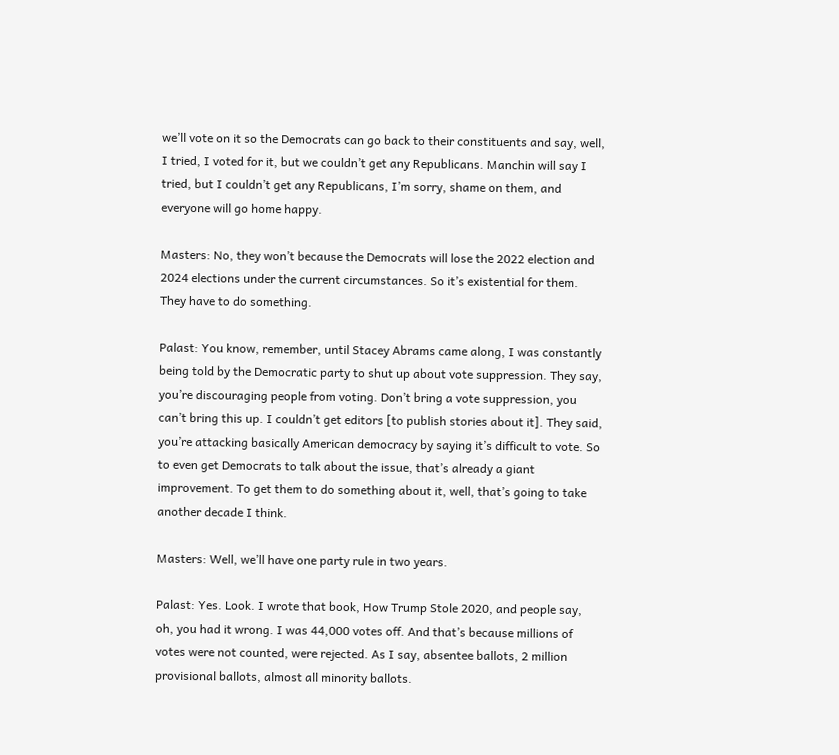we’ll vote on it so the Democrats can go back to their constituents and say, well, I tried, I voted for it, but we couldn’t get any Republicans. Manchin will say I tried, but I couldn’t get any Republicans, I’m sorry, shame on them, and everyone will go home happy.

Masters: No, they won’t because the Democrats will lose the 2022 election and 2024 elections under the current circumstances. So it’s existential for them. They have to do something.

Palast: You know, remember, until Stacey Abrams came along, I was constantly being told by the Democratic party to shut up about vote suppression. They say, you’re discouraging people from voting. Don’t bring a vote suppression, you can’t bring this up. I couldn’t get editors [to publish stories about it]. They said, you’re attacking basically American democracy by saying it’s difficult to vote. So to even get Democrats to talk about the issue, that’s already a giant improvement. To get them to do something about it, well, that’s going to take another decade I think.

Masters: Well, we’ll have one party rule in two years.

Palast: Yes. Look. I wrote that book, How Trump Stole 2020, and people say, oh, you had it wrong. I was 44,000 votes off. And that’s because millions of votes were not counted, were rejected. As I say, absentee ballots, 2 million provisional ballots, almost all minority ballots.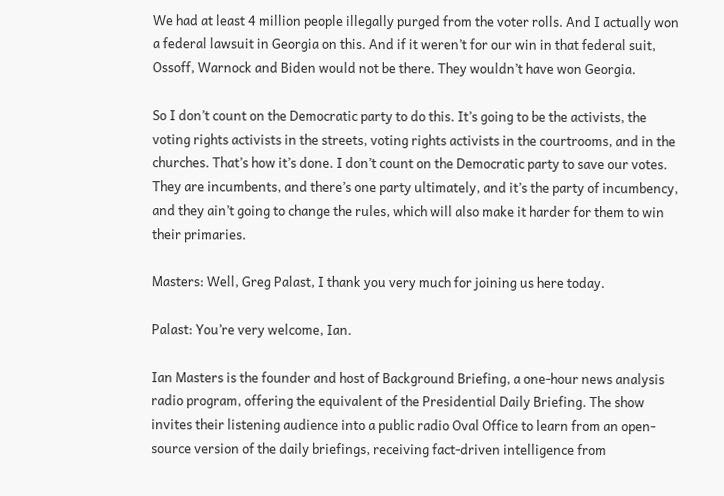We had at least 4 million people illegally purged from the voter rolls. And I actually won a federal lawsuit in Georgia on this. And if it weren’t for our win in that federal suit, Ossoff, Warnock and Biden would not be there. They wouldn’t have won Georgia.

So I don’t count on the Democratic party to do this. It’s going to be the activists, the voting rights activists in the streets, voting rights activists in the courtrooms, and in the churches. That’s how it’s done. I don’t count on the Democratic party to save our votes. They are incumbents, and there’s one party ultimately, and it’s the party of incumbency, and they ain’t going to change the rules, which will also make it harder for them to win their primaries.

Masters: Well, Greg Palast, I thank you very much for joining us here today.

Palast: You’re very welcome, Ian.

Ian Masters is the founder and host of Background Briefing, a one-hour news analysis radio program, offering the equivalent of the Presidential Daily Briefing. The show invites their listening audience into a public radio Oval Office to learn from an open-source version of the daily briefings, receiving fact-driven intelligence from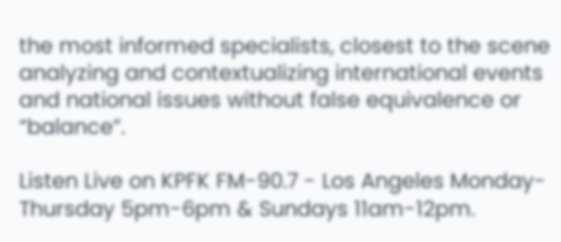the most informed specialists, closest to the scene analyzing and contextualizing international events and national issues without false equivalence or “balance”.

Listen Live on KPFK FM-90.7 - Los Angeles Monday-Thursday 5pm-6pm & Sundays 11am-12pm.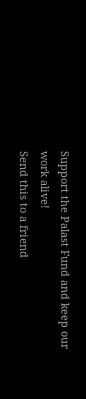Support the Palast Fund and keep our work alive!
Send this to a friend